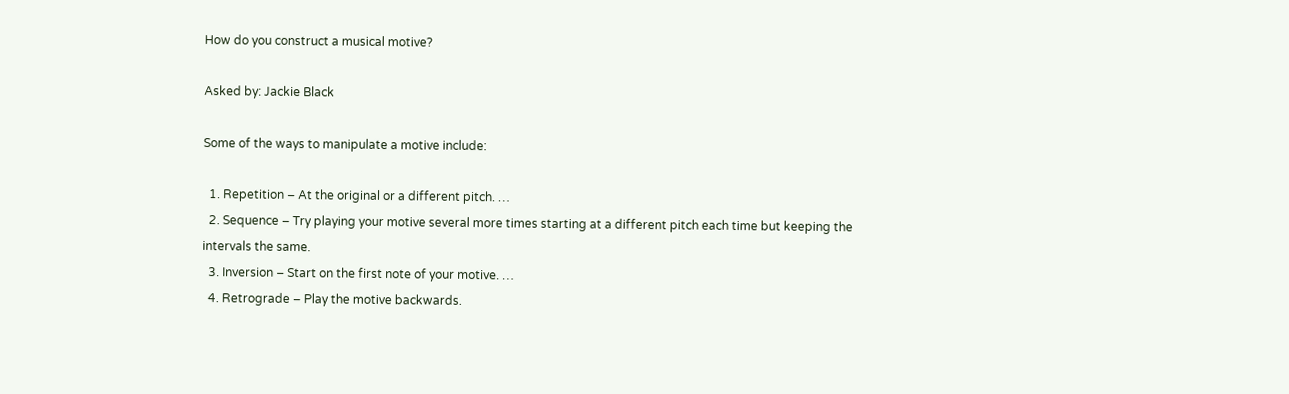How do you construct a musical motive?

Asked by: Jackie Black

Some of the ways to manipulate a motive include:

  1. Repetition – At the original or a different pitch. …
  2. Sequence – Try playing your motive several more times starting at a different pitch each time but keeping the intervals the same.
  3. Inversion – Start on the first note of your motive. …
  4. Retrograde – Play the motive backwards.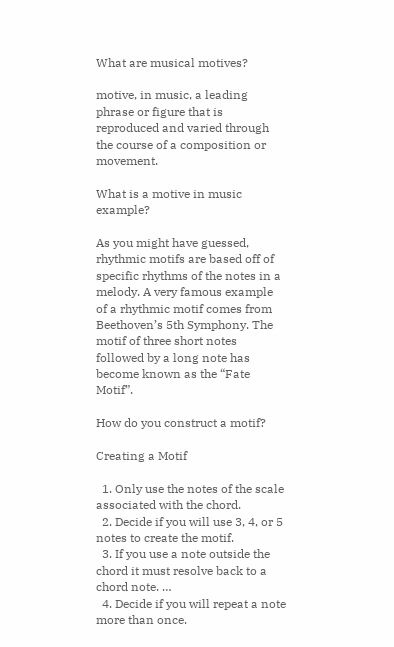What are musical motives?

motive, in music, a leading phrase or figure that is reproduced and varied through the course of a composition or movement.

What is a motive in music example?

As you might have guessed, rhythmic motifs are based off of specific rhythms of the notes in a melody. A very famous example of a rhythmic motif comes from Beethoven’s 5th Symphony. The motif of three short notes followed by a long note has become known as the “Fate Motif”.

How do you construct a motif?

Creating a Motif

  1. Only use the notes of the scale associated with the chord.
  2. Decide if you will use 3, 4, or 5 notes to create the motif.
  3. If you use a note outside the chord it must resolve back to a chord note. …
  4. Decide if you will repeat a note more than once.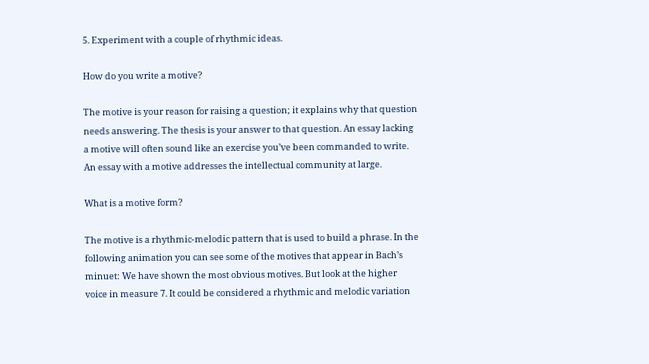5. Experiment with a couple of rhythmic ideas.

How do you write a motive?

The motive is your reason for raising a question; it explains why that question needs answering. The thesis is your answer to that question. An essay lacking a motive will often sound like an exercise you’ve been commanded to write. An essay with a motive addresses the intellectual community at large.

What is a motive form?

The motive is a rhythmic-melodic pattern that is used to build a phrase. In the following animation you can see some of the motives that appear in Bach’s minuet: We have shown the most obvious motives. But look at the higher voice in measure 7. It could be considered a rhythmic and melodic variation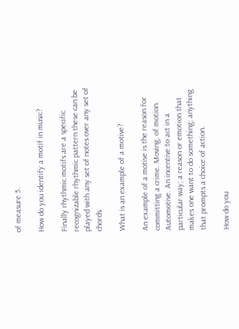of measure 5.

How do you identify a motif in music?

Finally rhythmic motifs are a specific recognizable rhythmic pattern these can be played with any set of notes over any set of chords.

What is an example of a motive?

An example of a motive is the reason for committing a crime. Moving, of motion. Automotive. An incentive to act in a particular way; a reason or emotion that makes one want to do something; anything that prompts a choice of action.

How do you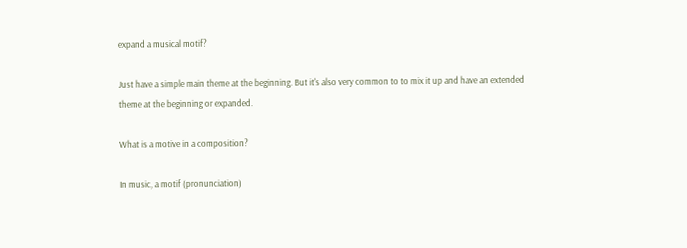expand a musical motif?

Just have a simple main theme at the beginning. But it's also very common to to mix it up and have an extended theme at the beginning or expanded.

What is a motive in a composition?

In music, a motif (pronunciation)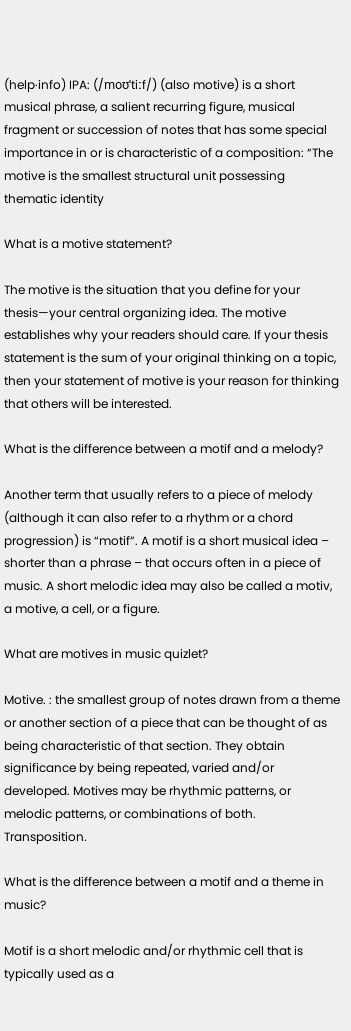(help·info) IPA: (/moʊˈtiːf/) (also motive) is a short musical phrase, a salient recurring figure, musical fragment or succession of notes that has some special importance in or is characteristic of a composition: “The motive is the smallest structural unit possessing thematic identity

What is a motive statement?

The motive is the situation that you define for your thesis—your central organizing idea. The motive establishes why your readers should care. If your thesis statement is the sum of your original thinking on a topic, then your statement of motive is your reason for thinking that others will be interested.

What is the difference between a motif and a melody?

Another term that usually refers to a piece of melody (although it can also refer to a rhythm or a chord progression) is “motif”. A motif is a short musical idea – shorter than a phrase – that occurs often in a piece of music. A short melodic idea may also be called a motiv, a motive, a cell, or a figure.

What are motives in music quizlet?

Motive. : the smallest group of notes drawn from a theme or another section of a piece that can be thought of as being characteristic of that section. They obtain significance by being repeated, varied and/or developed. Motives may be rhythmic patterns, or melodic patterns, or combinations of both. Transposition.

What is the difference between a motif and a theme in music?

Motif is a short melodic and/or rhythmic cell that is typically used as a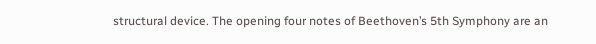structural device. The opening four notes of Beethoven’s 5th Symphony are an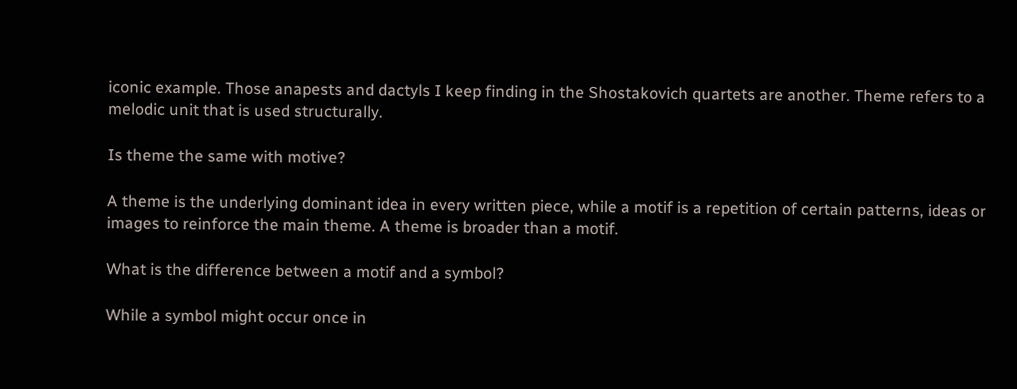iconic example. Those anapests and dactyls I keep finding in the Shostakovich quartets are another. Theme refers to a melodic unit that is used structurally.

Is theme the same with motive?

A theme is the underlying dominant idea in every written piece, while a motif is a repetition of certain patterns, ideas or images to reinforce the main theme. A theme is broader than a motif.

What is the difference between a motif and a symbol?

While a symbol might occur once in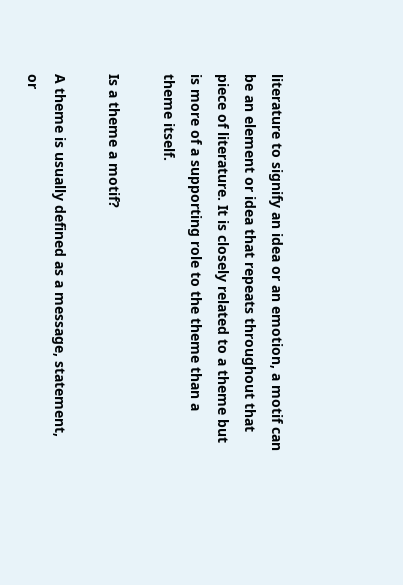literature to signify an idea or an emotion, a motif can be an element or idea that repeats throughout that piece of literature. It is closely related to a theme but is more of a supporting role to the theme than a theme itself.

Is a theme a motif?

A theme is usually defined as a message, statement, or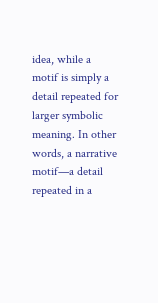idea, while a motif is simply a detail repeated for larger symbolic meaning. In other words, a narrative motif—a detail repeated in a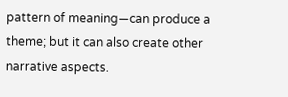pattern of meaning—can produce a theme; but it can also create other narrative aspects.